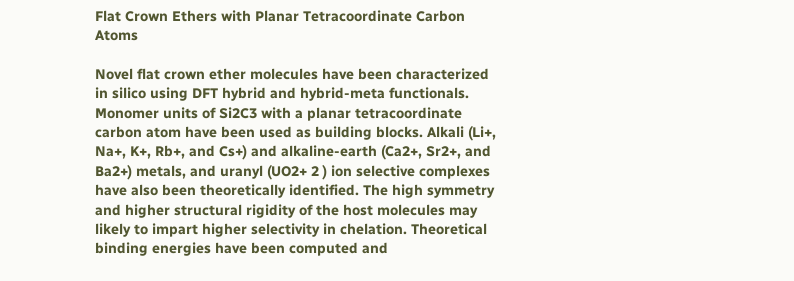Flat Crown Ethers with Planar Tetracoordinate Carbon Atoms

Novel flat crown ether molecules have been characterized in silico using DFT hybrid and hybrid-meta functionals. Monomer units of Si2C3 with a planar tetracoordinate carbon atom have been used as building blocks. Alkali (Li+, Na+, K+, Rb+, and Cs+) and alkaline-earth (Ca2+, Sr2+, and Ba2+) metals, and uranyl (UO2+ 2 ) ion selective complexes have also been theoretically identified. The high symmetry and higher structural rigidity of the host molecules may likely to impart higher selectivity in chelation. Theoretical binding energies have been computed and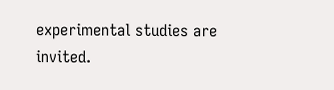experimental studies are invited.